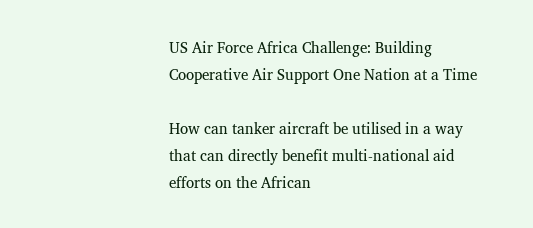US Air Force Africa Challenge: Building Cooperative Air Support One Nation at a Time

How can tanker aircraft be utilised in a way that can directly benefit multi-national aid efforts on the African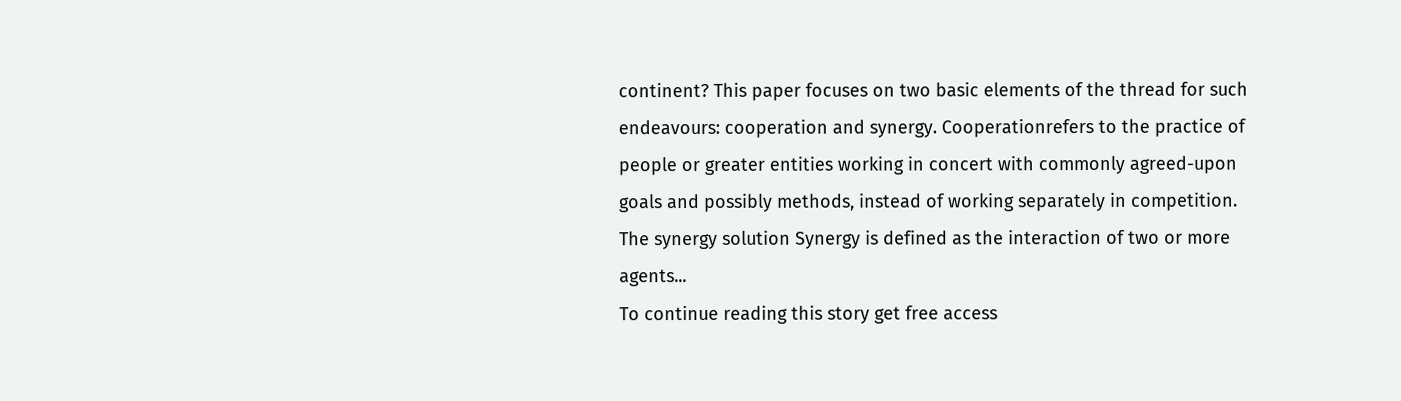continent? This paper focuses on two basic elements of the thread for such endeavours: cooperation and synergy. Cooperationrefers to the practice of people or greater entities working in concert with commonly agreed-upon goals and possibly methods, instead of working separately in competition. The synergy solution Synergy is defined as the interaction of two or more agents...
To continue reading this story get free access